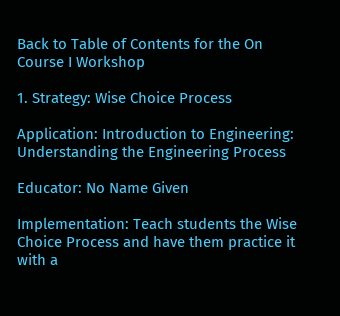Back to Table of Contents for the On Course I Workshop

1. Strategy: Wise Choice Process

Application: Introduction to Engineering: Understanding the Engineering Process

Educator: No Name Given

Implementation: Teach students the Wise Choice Process and have them practice it with a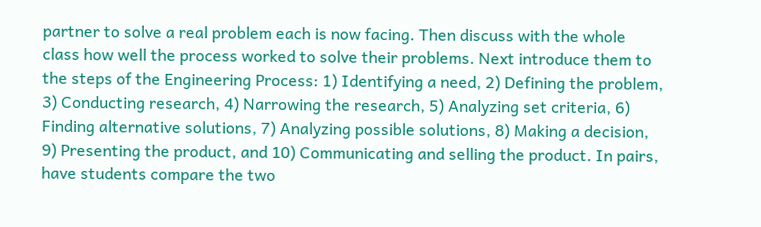partner to solve a real problem each is now facing. Then discuss with the whole class how well the process worked to solve their problems. Next introduce them to the steps of the Engineering Process: 1) Identifying a need, 2) Defining the problem, 3) Conducting research, 4) Narrowing the research, 5) Analyzing set criteria, 6) Finding alternative solutions, 7) Analyzing possible solutions, 8) Making a decision, 9) Presenting the product, and 10) Communicating and selling the product. In pairs, have students compare the two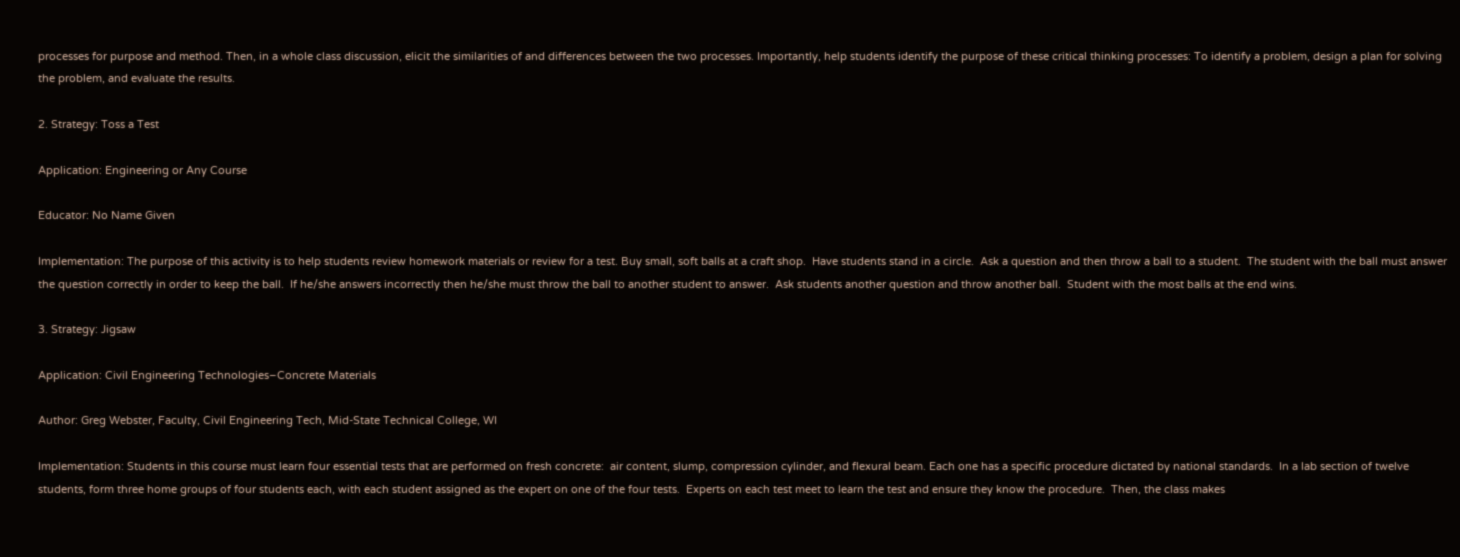processes for purpose and method. Then, in a whole class discussion, elicit the similarities of and differences between the two processes. Importantly, help students identify the purpose of these critical thinking processes: To identify a problem, design a plan for solving the problem, and evaluate the results.

2. Strategy: Toss a Test

Application: Engineering or Any Course

Educator: No Name Given

Implementation: The purpose of this activity is to help students review homework materials or review for a test. Buy small, soft balls at a craft shop.  Have students stand in a circle.  Ask a question and then throw a ball to a student.  The student with the ball must answer the question correctly in order to keep the ball.  If he/she answers incorrectly then he/she must throw the ball to another student to answer.  Ask students another question and throw another ball.  Student with the most balls at the end wins.

3. Strategy: Jigsaw

Application: Civil Engineering Technologies–Concrete Materials

Author: Greg Webster, Faculty, Civil Engineering Tech, Mid-State Technical College, WI

Implementation: Students in this course must learn four essential tests that are performed on fresh concrete:  air content, slump, compression cylinder, and flexural beam. Each one has a specific procedure dictated by national standards.  In a lab section of twelve students, form three home groups of four students each, with each student assigned as the expert on one of the four tests.  Experts on each test meet to learn the test and ensure they know the procedure.  Then, the class makes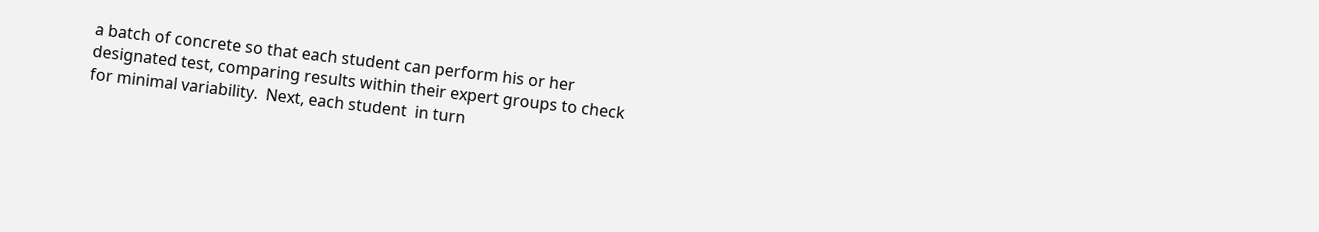a batch of concrete so that each student can perform his or her designated test, comparing results within their expert groups to check for minimal variability.  Next, each student  in turn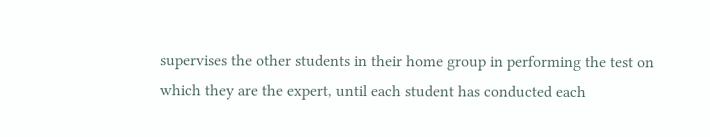supervises the other students in their home group in performing the test on which they are the expert, until each student has conducted each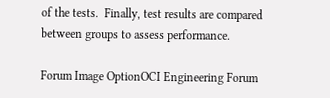of the tests.  Finally, test results are compared between groups to assess performance.

Forum Image OptionOCI Engineering Forum